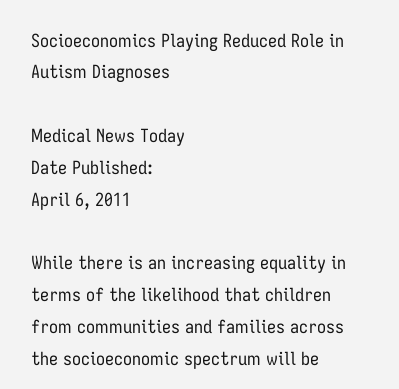Socioeconomics Playing Reduced Role in Autism Diagnoses

Medical News Today
Date Published:
April 6, 2011

While there is an increasing equality in terms of the likelihood that children from communities and families across the socioeconomic spectrum will be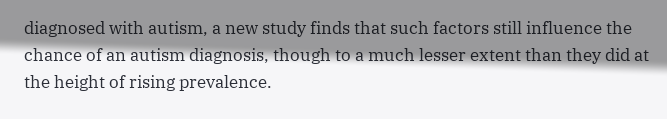diagnosed with autism, a new study finds that such factors still influence the chance of an autism diagnosis, though to a much lesser extent than they did at the height of rising prevalence.